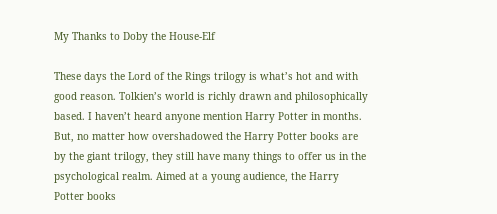My Thanks to Doby the House-Elf

These days the Lord of the Rings trilogy is what’s hot and with good reason. Tolkien’s world is richly drawn and philosophically based. I haven’t heard anyone mention Harry Potter in months. But, no matter how overshadowed the Harry Potter books are by the giant trilogy, they still have many things to offer us in the psychological realm. Aimed at a young audience, the Harry Potter books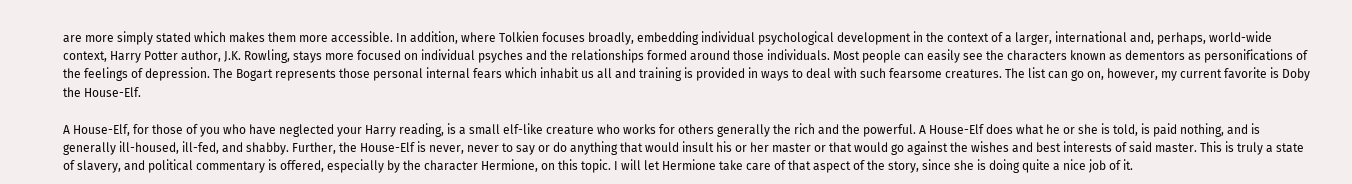are more simply stated which makes them more accessible. In addition, where Tolkien focuses broadly, embedding individual psychological development in the context of a larger, international and, perhaps, world-wide context, Harry Potter author, J.K. Rowling, stays more focused on individual psyches and the relationships formed around those individuals. Most people can easily see the characters known as dementors as personifications of the feelings of depression. The Bogart represents those personal internal fears which inhabit us all and training is provided in ways to deal with such fearsome creatures. The list can go on, however, my current favorite is Doby the House-Elf.

A House-Elf, for those of you who have neglected your Harry reading, is a small elf-like creature who works for others generally the rich and the powerful. A House-Elf does what he or she is told, is paid nothing, and is generally ill-housed, ill-fed, and shabby. Further, the House-Elf is never, never to say or do anything that would insult his or her master or that would go against the wishes and best interests of said master. This is truly a state of slavery, and political commentary is offered, especially by the character Hermione, on this topic. I will let Hermione take care of that aspect of the story, since she is doing quite a nice job of it.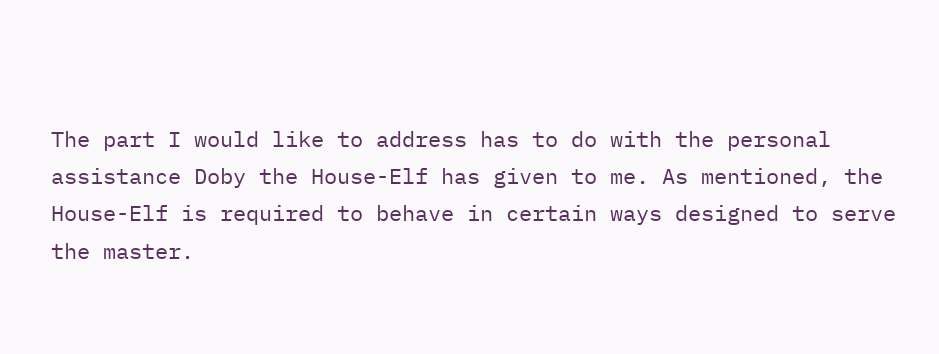The part I would like to address has to do with the personal assistance Doby the House-Elf has given to me. As mentioned, the House-Elf is required to behave in certain ways designed to serve the master.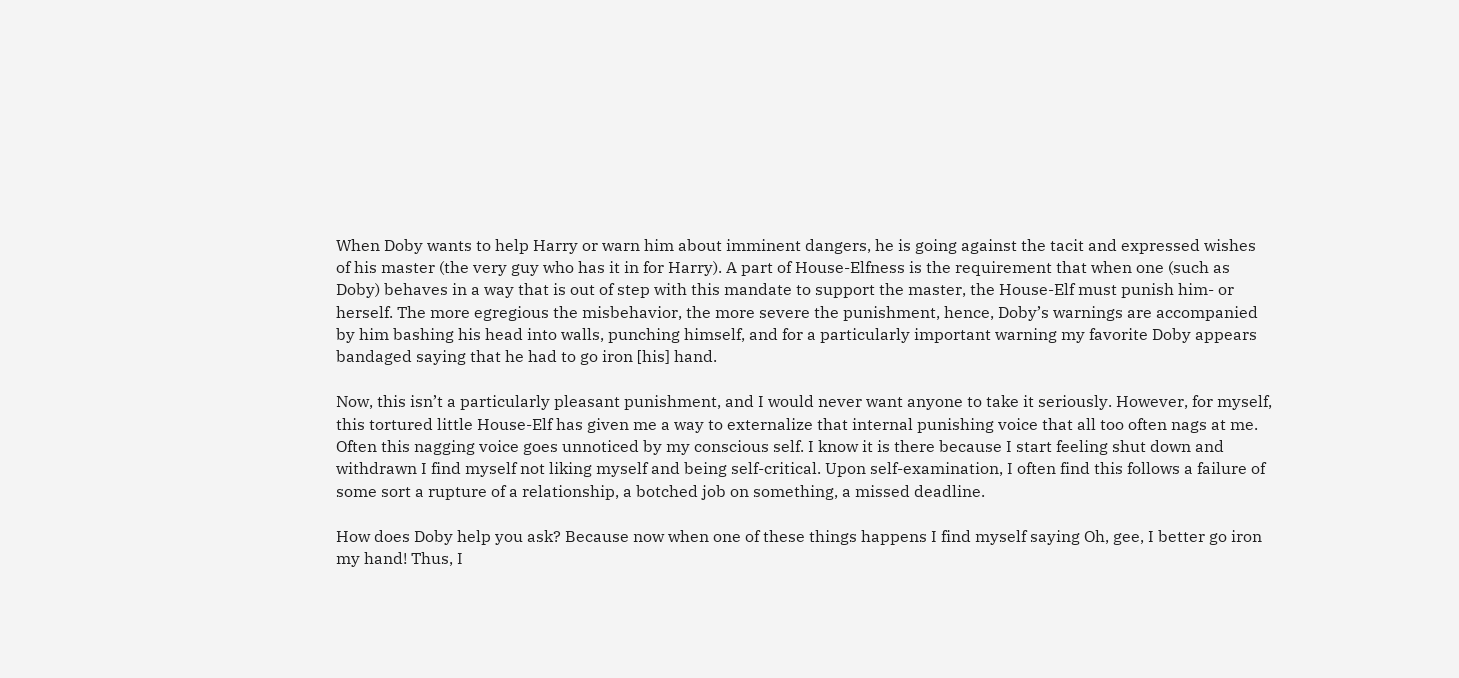When Doby wants to help Harry or warn him about imminent dangers, he is going against the tacit and expressed wishes of his master (the very guy who has it in for Harry). A part of House-Elfness is the requirement that when one (such as Doby) behaves in a way that is out of step with this mandate to support the master, the House-Elf must punish him- or herself. The more egregious the misbehavior, the more severe the punishment, hence, Doby’s warnings are accompanied by him bashing his head into walls, punching himself, and for a particularly important warning my favorite Doby appears bandaged saying that he had to go iron [his] hand.

Now, this isn’t a particularly pleasant punishment, and I would never want anyone to take it seriously. However, for myself, this tortured little House-Elf has given me a way to externalize that internal punishing voice that all too often nags at me. Often this nagging voice goes unnoticed by my conscious self. I know it is there because I start feeling shut down and withdrawn I find myself not liking myself and being self-critical. Upon self-examination, I often find this follows a failure of some sort a rupture of a relationship, a botched job on something, a missed deadline.

How does Doby help you ask? Because now when one of these things happens I find myself saying Oh, gee, I better go iron my hand! Thus, I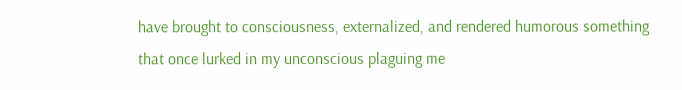have brought to consciousness, externalized, and rendered humorous something that once lurked in my unconscious plaguing me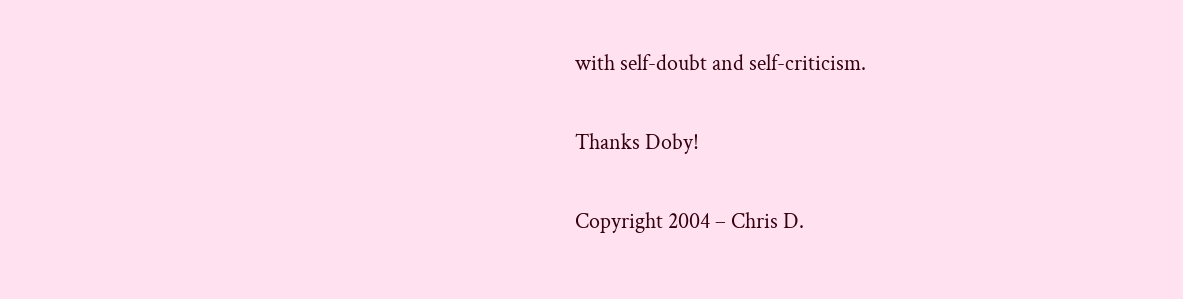with self-doubt and self-criticism.

Thanks Doby!

Copyright 2004 – Chris D.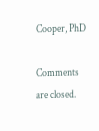Cooper, PhD

Comments are closed.